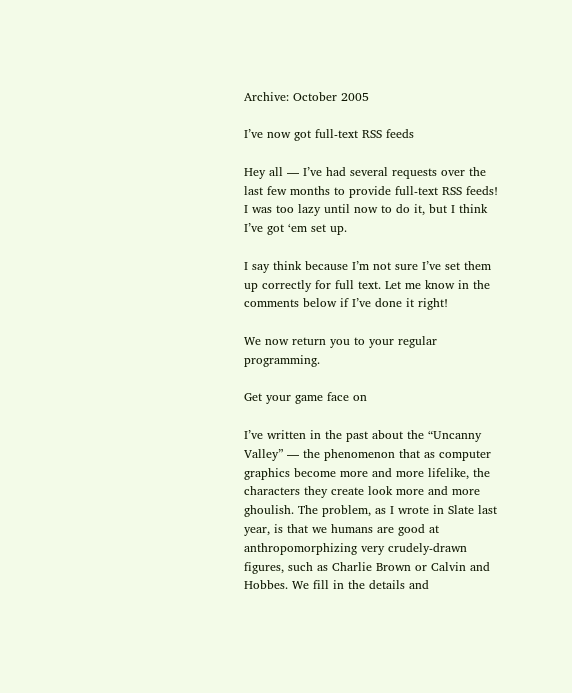Archive: October 2005

I’ve now got full-text RSS feeds

Hey all — I’ve had several requests over the last few months to provide full-text RSS feeds! I was too lazy until now to do it, but I think I’ve got ‘em set up.

I say think because I’m not sure I’ve set them up correctly for full text. Let me know in the comments below if I’ve done it right!

We now return you to your regular programming.

Get your game face on

I’ve written in the past about the “Uncanny Valley” — the phenomenon that as computer graphics become more and more lifelike, the characters they create look more and more ghoulish. The problem, as I wrote in Slate last year, is that we humans are good at anthropomorphizing very crudely-drawn figures, such as Charlie Brown or Calvin and Hobbes. We fill in the details and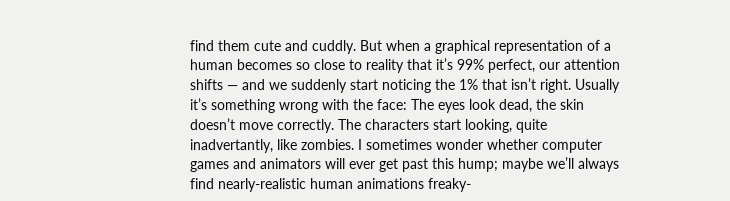find them cute and cuddly. But when a graphical representation of a human becomes so close to reality that it’s 99% perfect, our attention shifts — and we suddenly start noticing the 1% that isn’t right. Usually it’s something wrong with the face: The eyes look dead, the skin doesn’t move correctly. The characters start looking, quite inadvertantly, like zombies. I sometimes wonder whether computer games and animators will ever get past this hump; maybe we’ll always find nearly-realistic human animations freaky-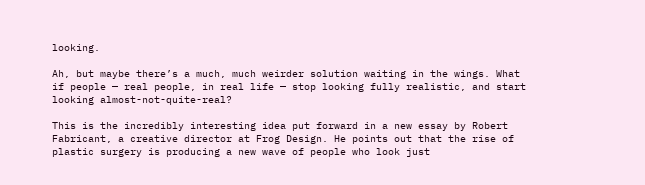looking.

Ah, but maybe there’s a much, much weirder solution waiting in the wings. What if people — real people, in real life — stop looking fully realistic, and start looking almost-not-quite-real?

This is the incredibly interesting idea put forward in a new essay by Robert Fabricant, a creative director at Frog Design. He points out that the rise of plastic surgery is producing a new wave of people who look just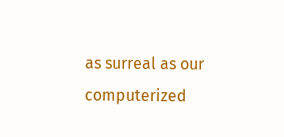as surreal as our computerized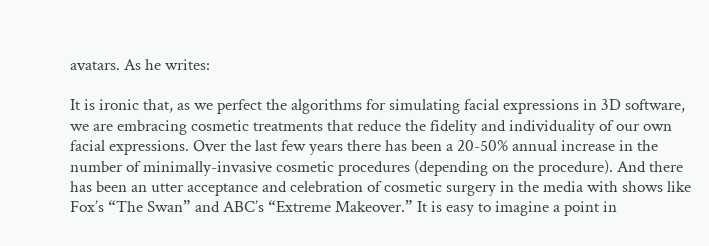avatars. As he writes:

It is ironic that, as we perfect the algorithms for simulating facial expressions in 3D software, we are embracing cosmetic treatments that reduce the fidelity and individuality of our own facial expressions. Over the last few years there has been a 20-50% annual increase in the number of minimally-invasive cosmetic procedures (depending on the procedure). And there has been an utter acceptance and celebration of cosmetic surgery in the media with shows like Fox’s “The Swan” and ABC’s “Extreme Makeover.” It is easy to imagine a point in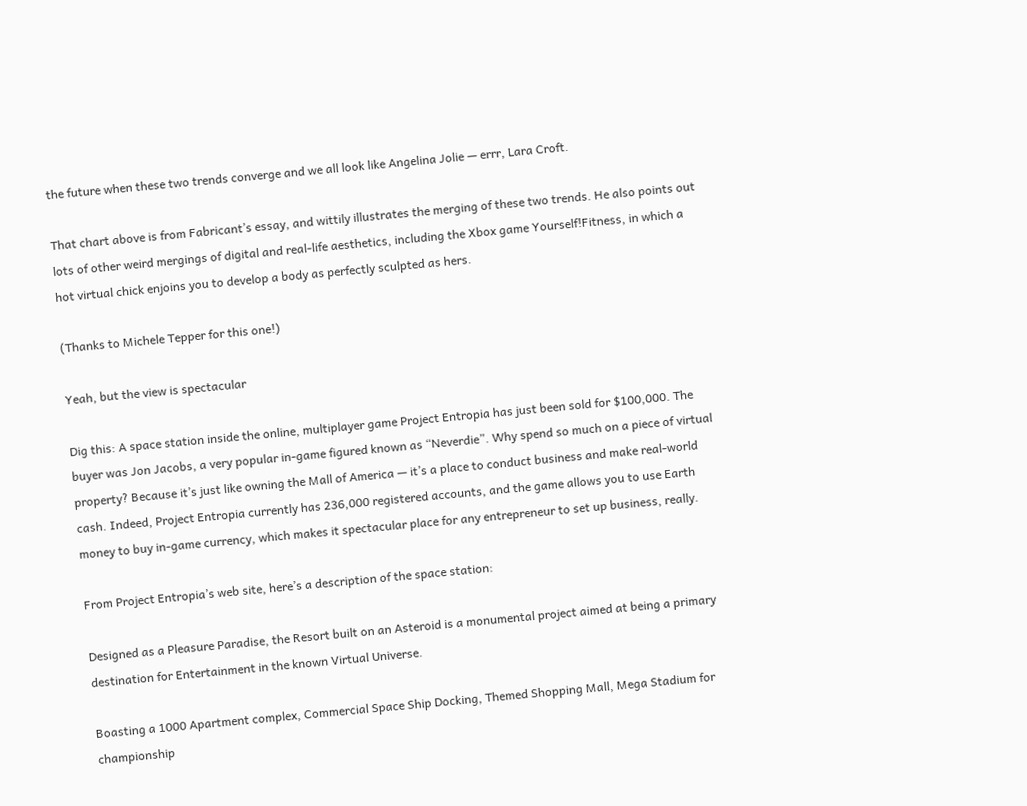the future when these two trends converge and we all look like Angelina Jolie — errr, Lara Croft.

That chart above is from Fabricant’s essay, and wittily illustrates the merging of these two trends. He also points out lots of other weird mergings of digital and real-life aesthetics, including the Xbox game Yourself!Fitness, in which a hot virtual chick enjoins you to develop a body as perfectly sculpted as hers.

(Thanks to Michele Tepper for this one!)

Yeah, but the view is spectacular

Dig this: A space station inside the online, multiplayer game Project Entropia has just been sold for $100,000. The buyer was Jon Jacobs, a very popular in-game figured known as “Neverdie”. Why spend so much on a piece of virtual property? Because it’s just like owning the Mall of America — it’s a place to conduct business and make real-world cash. Indeed, Project Entropia currently has 236,000 registered accounts, and the game allows you to use Earth money to buy in-game currency, which makes it spectacular place for any entrepreneur to set up business, really.

From Project Entropia’s web site, here’s a description of the space station:

Designed as a Pleasure Paradise, the Resort built on an Asteroid is a monumental project aimed at being a primary destination for Entertainment in the known Virtual Universe.

Boasting a 1000 Apartment complex, Commercial Space Ship Docking, Themed Shopping Mall, Mega Stadium for championship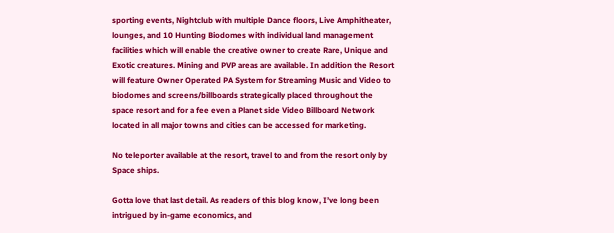sporting events, Nightclub with multiple Dance floors, Live Amphitheater, lounges, and 10 Hunting Biodomes with individual land management facilities which will enable the creative owner to create Rare, Unique and Exotic creatures. Mining and PVP areas are available. In addition the Resort will feature Owner Operated PA System for Streaming Music and Video to biodomes and screens/billboards strategically placed throughout the space resort and for a fee even a Planet side Video Billboard Network located in all major towns and cities can be accessed for marketing.

No teleporter available at the resort, travel to and from the resort only by Space ships.

Gotta love that last detail. As readers of this blog know, I’ve long been intrigued by in-game economics, and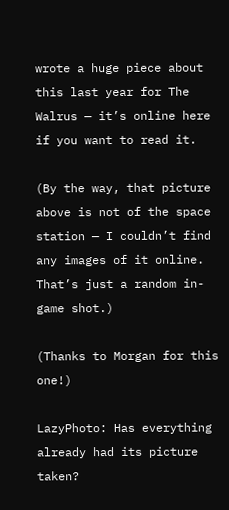wrote a huge piece about this last year for The Walrus — it’s online here if you want to read it.

(By the way, that picture above is not of the space station — I couldn’t find any images of it online. That’s just a random in-game shot.)

(Thanks to Morgan for this one!)

LazyPhoto: Has everything already had its picture taken?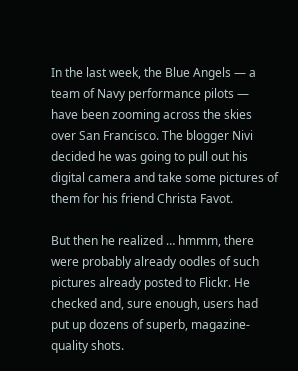In the last week, the Blue Angels — a team of Navy performance pilots — have been zooming across the skies over San Francisco. The blogger Nivi decided he was going to pull out his digital camera and take some pictures of them for his friend Christa Favot.

But then he realized … hmmm, there were probably already oodles of such pictures already posted to Flickr. He checked and, sure enough, users had put up dozens of superb, magazine-quality shots.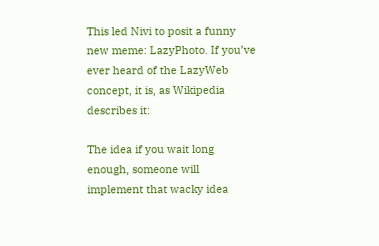This led Nivi to posit a funny new meme: LazyPhoto. If you’ve ever heard of the LazyWeb concept, it is, as Wikipedia describes it:

The idea if you wait long enough, someone will implement that wacky idea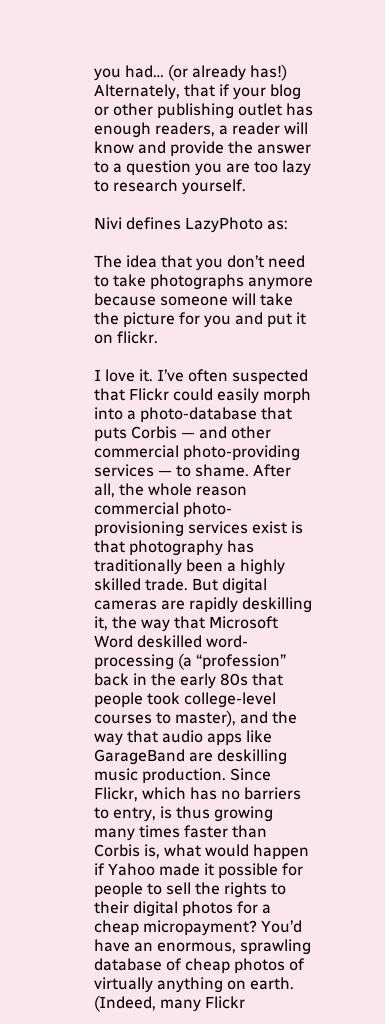you had… (or already has!) Alternately, that if your blog or other publishing outlet has enough readers, a reader will know and provide the answer to a question you are too lazy to research yourself.

Nivi defines LazyPhoto as:

The idea that you don’t need to take photographs anymore because someone will take the picture for you and put it on flickr.

I love it. I’ve often suspected that Flickr could easily morph into a photo-database that puts Corbis — and other commercial photo-providing services — to shame. After all, the whole reason commercial photo-provisioning services exist is that photography has traditionally been a highly skilled trade. But digital cameras are rapidly deskilling it, the way that Microsoft Word deskilled word-processing (a “profession” back in the early 80s that people took college-level courses to master), and the way that audio apps like GarageBand are deskilling music production. Since Flickr, which has no barriers to entry, is thus growing many times faster than Corbis is, what would happen if Yahoo made it possible for people to sell the rights to their digital photos for a cheap micropayment? You’d have an enormous, sprawling database of cheap photos of virtually anything on earth. (Indeed, many Flickr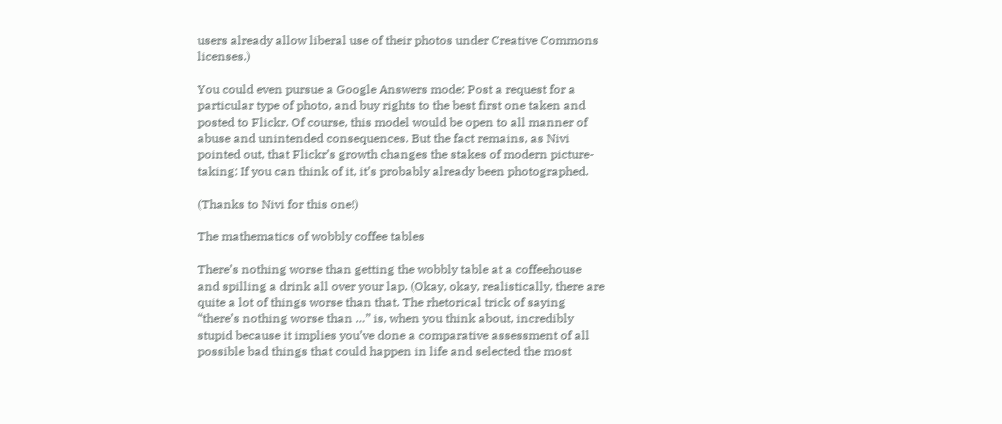users already allow liberal use of their photos under Creative Commons licenses.)

You could even pursue a Google Answers mode: Post a request for a particular type of photo, and buy rights to the best first one taken and posted to Flickr. Of course, this model would be open to all manner of abuse and unintended consequences. But the fact remains, as Nivi pointed out, that Flickr’s growth changes the stakes of modern picture-taking: If you can think of it, it’s probably already been photographed.

(Thanks to Nivi for this one!)

The mathematics of wobbly coffee tables

There’s nothing worse than getting the wobbly table at a coffeehouse and spilling a drink all over your lap. (Okay, okay, realistically, there are quite a lot of things worse than that. The rhetorical trick of saying “there’s nothing worse than …” is, when you think about, incredibly stupid because it implies you’ve done a comparative assessment of all possible bad things that could happen in life and selected the most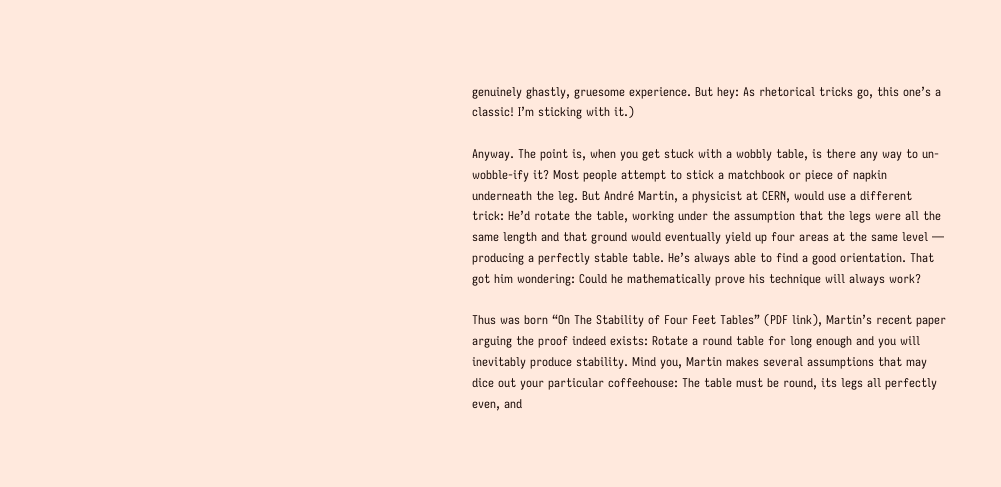genuinely ghastly, gruesome experience. But hey: As rhetorical tricks go, this one’s a classic! I’m sticking with it.)

Anyway. The point is, when you get stuck with a wobbly table, is there any way to un-wobble-ify it? Most people attempt to stick a matchbook or piece of napkin underneath the leg. But André Martin, a physicist at CERN, would use a different trick: He’d rotate the table, working under the assumption that the legs were all the same length and that ground would eventually yield up four areas at the same level — producing a perfectly stable table. He’s always able to find a good orientation. That got him wondering: Could he mathematically prove his technique will always work?

Thus was born “On The Stability of Four Feet Tables” (PDF link), Martin’s recent paper arguing the proof indeed exists: Rotate a round table for long enough and you will inevitably produce stability. Mind you, Martin makes several assumptions that may dice out your particular coffeehouse: The table must be round, its legs all perfectly even, and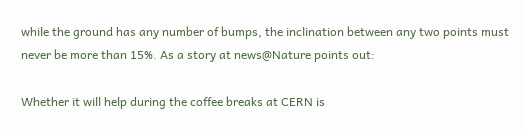while the ground has any number of bumps, the inclination between any two points must never be more than 15%. As a story at news@Nature points out:

Whether it will help during the coffee breaks at CERN is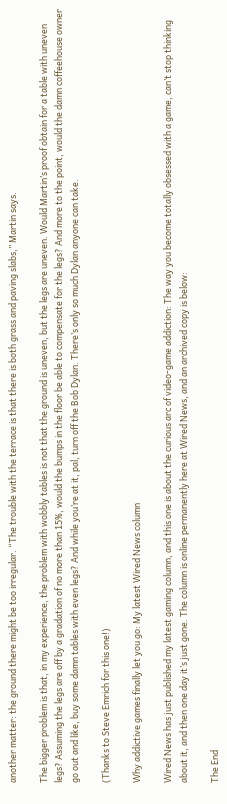another matter: the ground there might be too irregular. “The trouble with the terrace is that there is both grass and paving slabs,” Martin says.

The bigger problem is that, in my experience, the problem with wobbly tables is not that the ground is uneven, but the legs are uneven. Would Martin’s proof obtain for a table with uneven legs? Assuming the legs are off by a gradation of no more than 15%, would the bumps in the floor be able to compensate for the legs? And more to the point, would the damn coffeehouse owner go out and like, buy some damn tables with even legs? And while you’re at it, pal, turn off the Bob Dylan. There’s only so much Dylan anyone can take.

(Thanks to Steve Emrich for this one!)

Why addictive games finally let you go: My latest Wired News column

Wired News has just published my latest gaming column, and this one is about the curious arc of video-game addiction: The way you become totally obsessed with a game, can’t stop thinking about it, and then one day it’s just gone. The column is online permanently here at Wired News, and an archived copy is below:

The End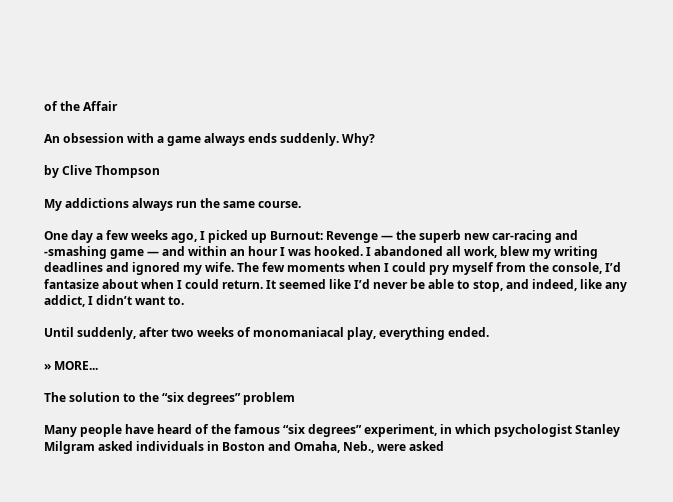of the Affair

An obsession with a game always ends suddenly. Why?

by Clive Thompson

My addictions always run the same course.

One day a few weeks ago, I picked up Burnout: Revenge — the superb new car-racing and -smashing game — and within an hour I was hooked. I abandoned all work, blew my writing deadlines and ignored my wife. The few moments when I could pry myself from the console, I’d fantasize about when I could return. It seemed like I’d never be able to stop, and indeed, like any addict, I didn’t want to.

Until suddenly, after two weeks of monomaniacal play, everything ended.

» MORE...

The solution to the “six degrees” problem

Many people have heard of the famous “six degrees” experiment, in which psychologist Stanley Milgram asked individuals in Boston and Omaha, Neb., were asked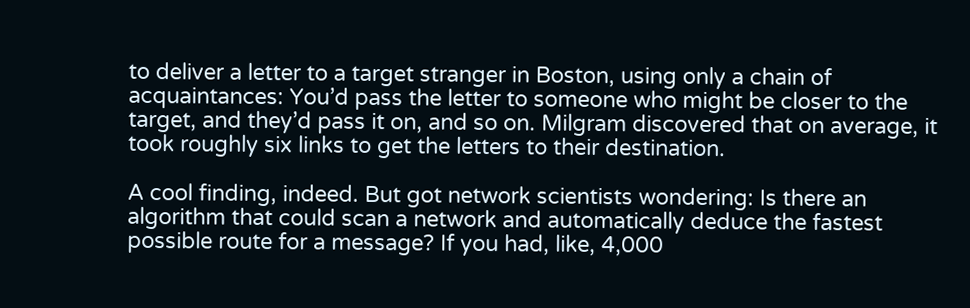to deliver a letter to a target stranger in Boston, using only a chain of acquaintances: You’d pass the letter to someone who might be closer to the target, and they’d pass it on, and so on. Milgram discovered that on average, it took roughly six links to get the letters to their destination.

A cool finding, indeed. But got network scientists wondering: Is there an algorithm that could scan a network and automatically deduce the fastest possible route for a message? If you had, like, 4,000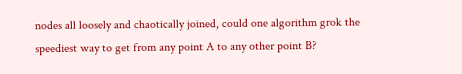nodes all loosely and chaotically joined, could one algorithm grok the speediest way to get from any point A to any other point B?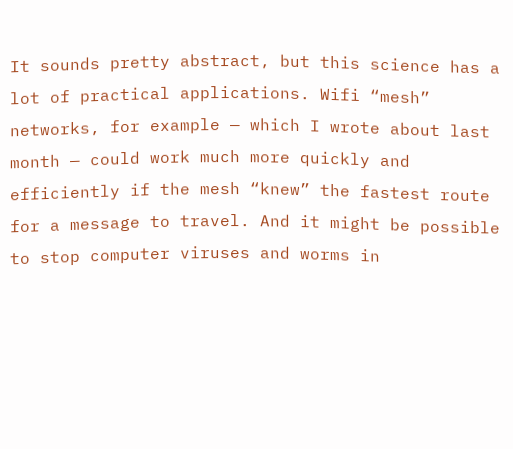It sounds pretty abstract, but this science has a lot of practical applications. Wifi “mesh” networks, for example — which I wrote about last month — could work much more quickly and efficiently if the mesh “knew” the fastest route for a message to travel. And it might be possible to stop computer viruses and worms in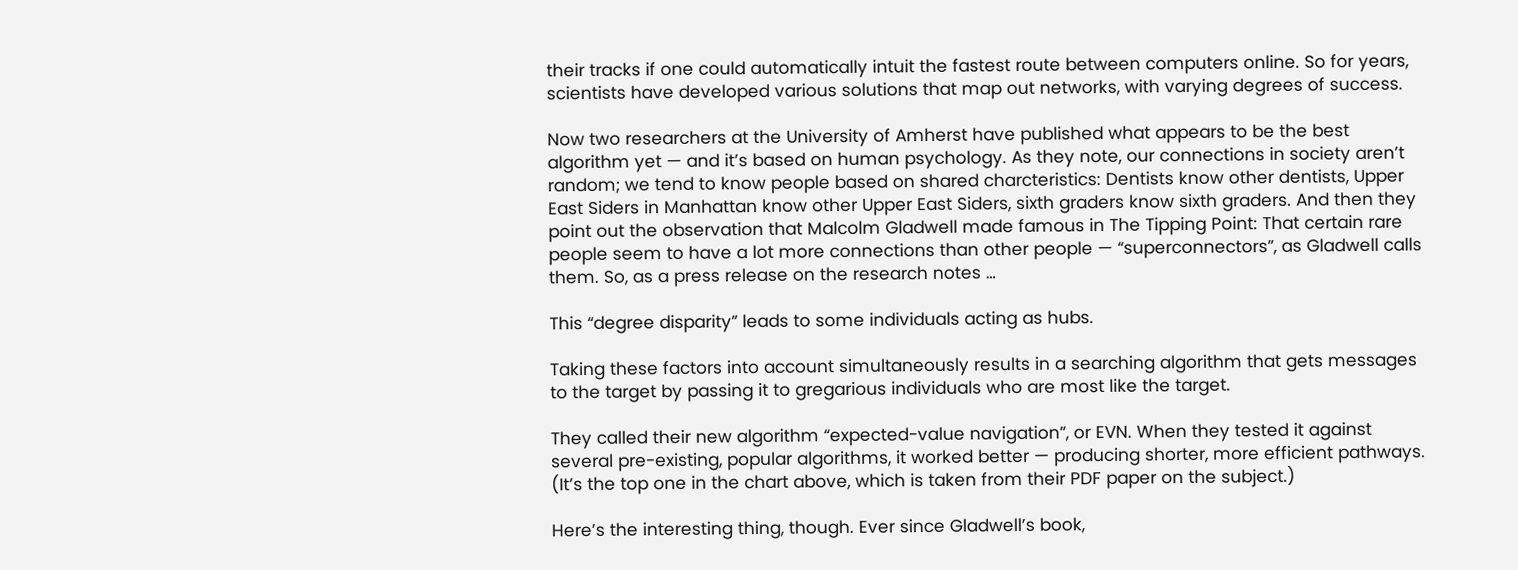their tracks if one could automatically intuit the fastest route between computers online. So for years, scientists have developed various solutions that map out networks, with varying degrees of success.

Now two researchers at the University of Amherst have published what appears to be the best algorithm yet — and it’s based on human psychology. As they note, our connections in society aren’t random; we tend to know people based on shared charcteristics: Dentists know other dentists, Upper East Siders in Manhattan know other Upper East Siders, sixth graders know sixth graders. And then they point out the observation that Malcolm Gladwell made famous in The Tipping Point: That certain rare people seem to have a lot more connections than other people — “superconnectors”, as Gladwell calls them. So, as a press release on the research notes …

This “degree disparity” leads to some individuals acting as hubs.

Taking these factors into account simultaneously results in a searching algorithm that gets messages to the target by passing it to gregarious individuals who are most like the target.

They called their new algorithm “expected-value navigation”, or EVN. When they tested it against several pre-existing, popular algorithms, it worked better — producing shorter, more efficient pathways. (It’s the top one in the chart above, which is taken from their PDF paper on the subject.)

Here’s the interesting thing, though. Ever since Gladwell’s book,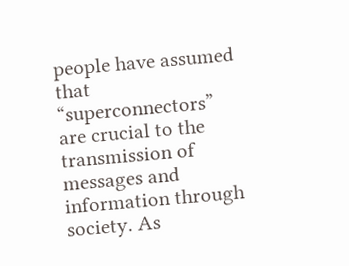people have assumed that “superconnectors” are crucial to the transmission of messages and information through society. As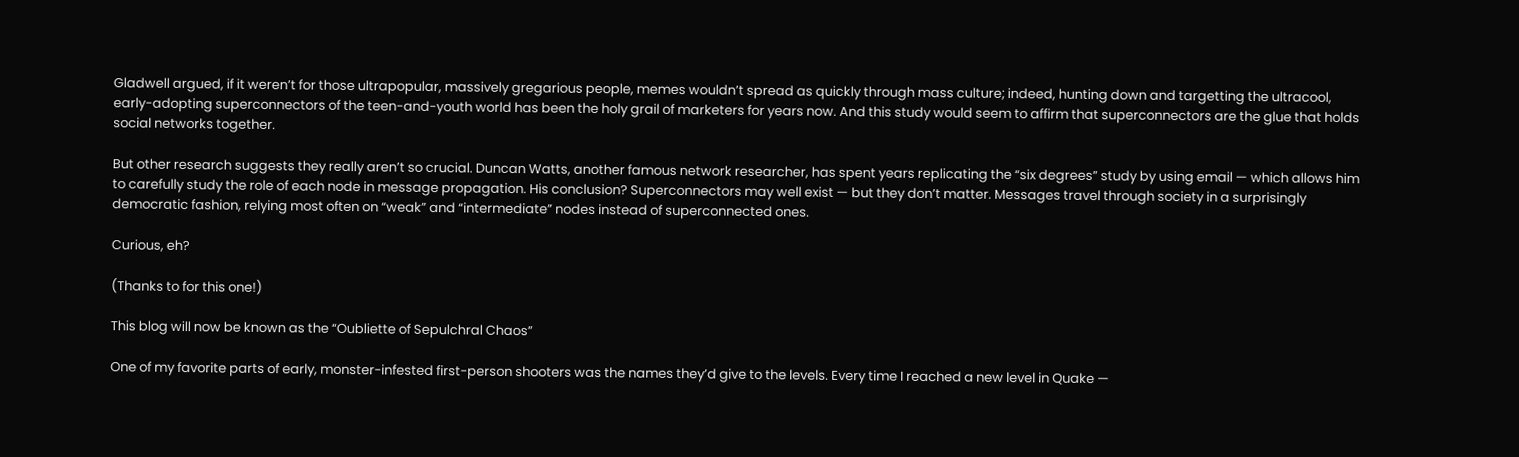Gladwell argued, if it weren’t for those ultrapopular, massively gregarious people, memes wouldn’t spread as quickly through mass culture; indeed, hunting down and targetting the ultracool, early-adopting superconnectors of the teen-and-youth world has been the holy grail of marketers for years now. And this study would seem to affirm that superconnectors are the glue that holds social networks together.

But other research suggests they really aren’t so crucial. Duncan Watts, another famous network researcher, has spent years replicating the “six degrees” study by using email — which allows him to carefully study the role of each node in message propagation. His conclusion? Superconnectors may well exist — but they don’t matter. Messages travel through society in a surprisingly democratic fashion, relying most often on “weak” and “intermediate” nodes instead of superconnected ones.

Curious, eh?

(Thanks to for this one!)

This blog will now be known as the “Oubliette of Sepulchral Chaos”

One of my favorite parts of early, monster-infested first-person shooters was the names they’d give to the levels. Every time I reached a new level in Quake —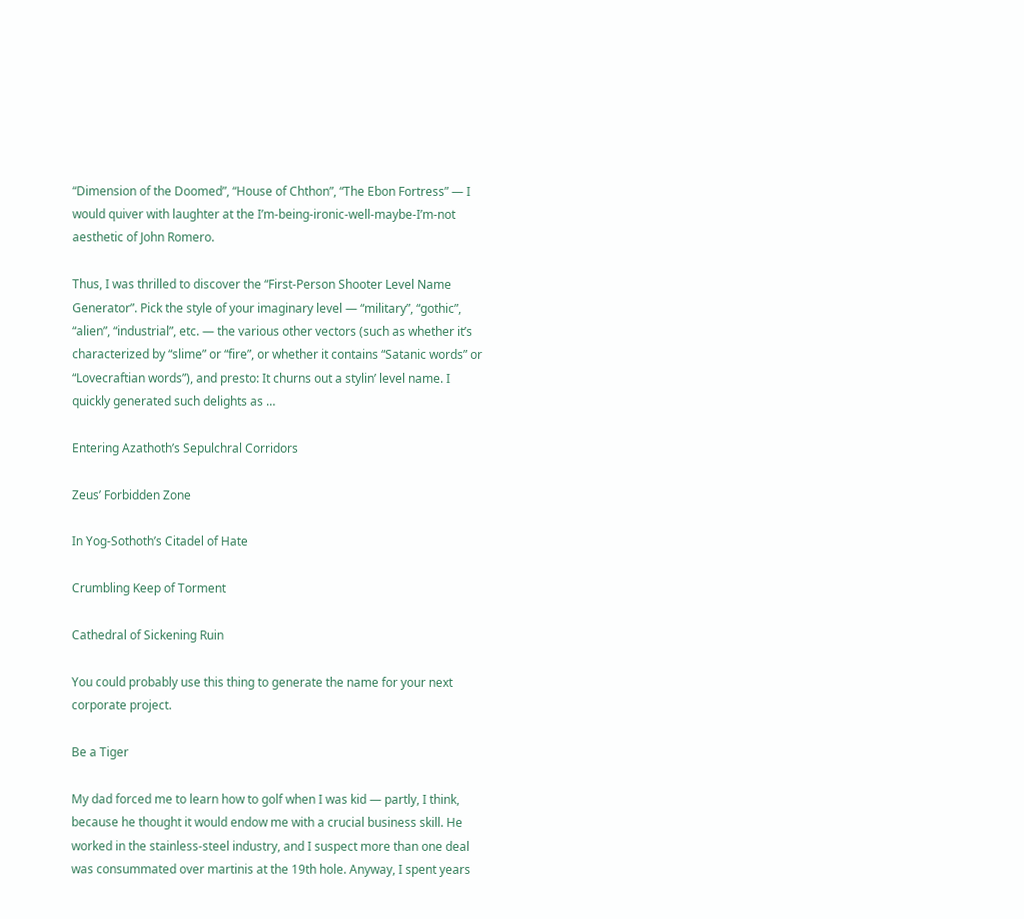“Dimension of the Doomed”, “House of Chthon”, “The Ebon Fortress” — I would quiver with laughter at the I’m-being-ironic-well-maybe-I’m-not aesthetic of John Romero.

Thus, I was thrilled to discover the “First-Person Shooter Level Name Generator”. Pick the style of your imaginary level — “military”, “gothic”, “alien”, “industrial”, etc. — the various other vectors (such as whether it’s characterized by “slime” or “fire”, or whether it contains “Satanic words” or “Lovecraftian words”), and presto: It churns out a stylin’ level name. I quickly generated such delights as …

Entering Azathoth’s Sepulchral Corridors

Zeus’ Forbidden Zone

In Yog-Sothoth’s Citadel of Hate

Crumbling Keep of Torment

Cathedral of Sickening Ruin

You could probably use this thing to generate the name for your next corporate project.

Be a Tiger

My dad forced me to learn how to golf when I was kid — partly, I think, because he thought it would endow me with a crucial business skill. He worked in the stainless-steel industry, and I suspect more than one deal was consummated over martinis at the 19th hole. Anyway, I spent years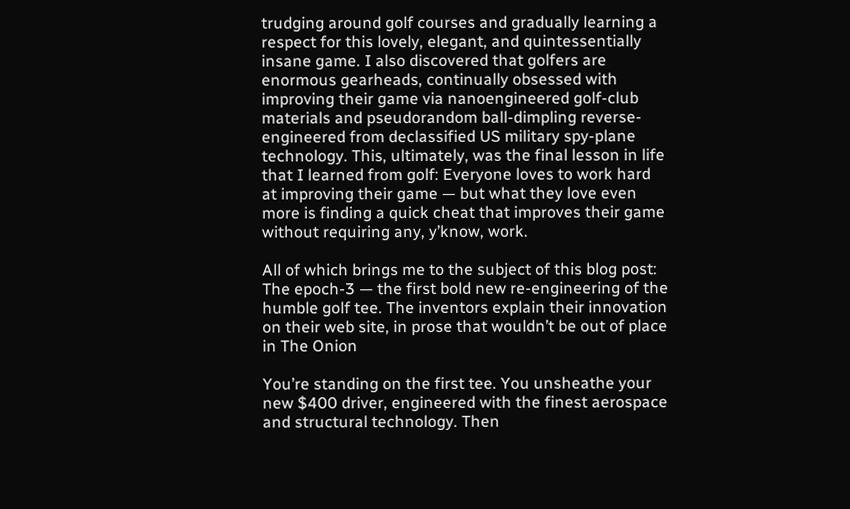trudging around golf courses and gradually learning a respect for this lovely, elegant, and quintessentially insane game. I also discovered that golfers are enormous gearheads, continually obsessed with improving their game via nanoengineered golf-club materials and pseudorandom ball-dimpling reverse-engineered from declassified US military spy-plane technology. This, ultimately, was the final lesson in life that I learned from golf: Everyone loves to work hard at improving their game — but what they love even more is finding a quick cheat that improves their game without requiring any, y’know, work.

All of which brings me to the subject of this blog post: The epoch-3 — the first bold new re-engineering of the humble golf tee. The inventors explain their innovation on their web site, in prose that wouldn’t be out of place in The Onion

You’re standing on the first tee. You unsheathe your new $400 driver, engineered with the finest aerospace and structural technology. Then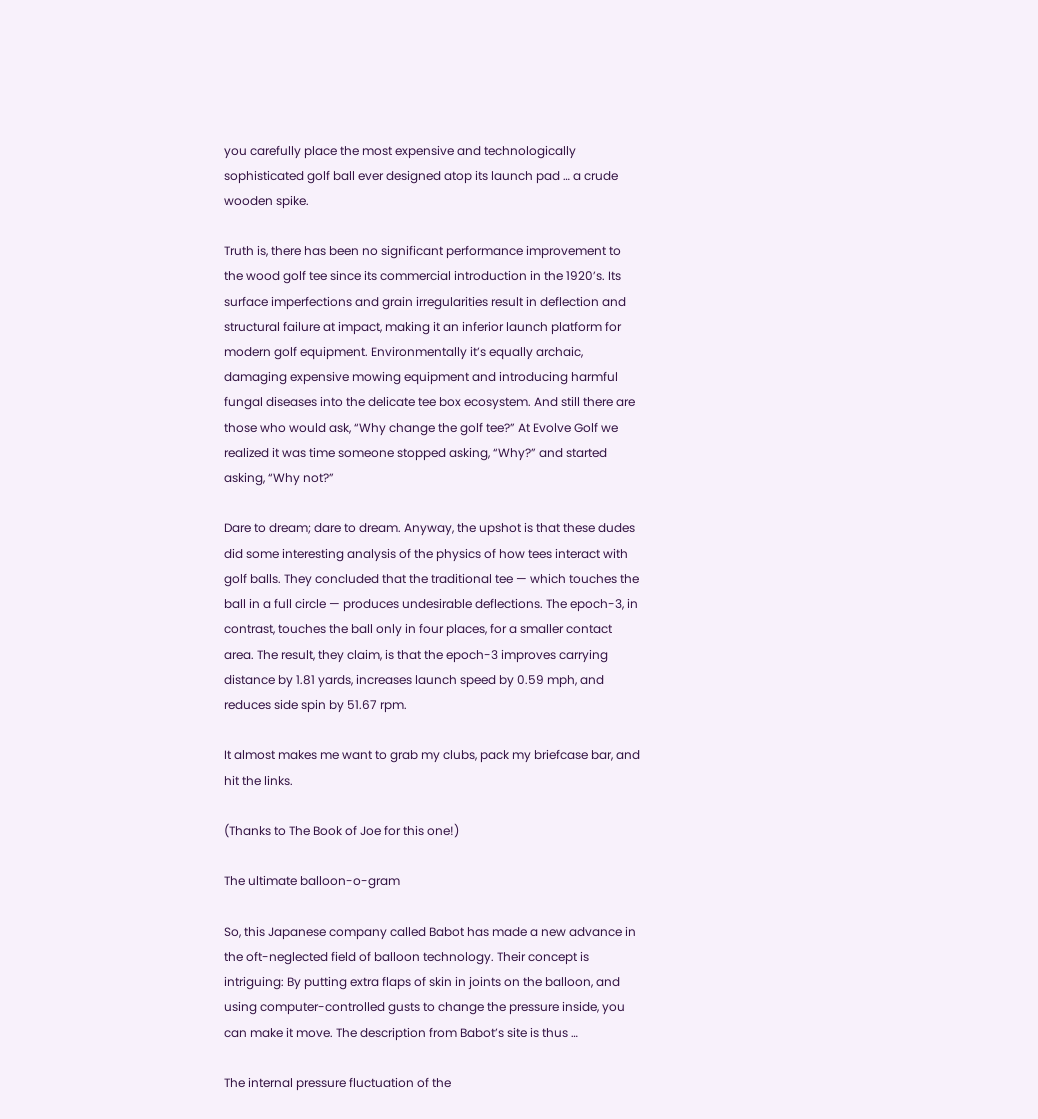you carefully place the most expensive and technologically sophisticated golf ball ever designed atop its launch pad … a crude wooden spike.

Truth is, there has been no significant performance improvement to the wood golf tee since its commercial introduction in the 1920’s. Its surface imperfections and grain irregularities result in deflection and structural failure at impact, making it an inferior launch platform for modern golf equipment. Environmentally it’s equally archaic, damaging expensive mowing equipment and introducing harmful fungal diseases into the delicate tee box ecosystem. And still there are those who would ask, “Why change the golf tee?” At Evolve Golf we realized it was time someone stopped asking, “Why?” and started asking, “Why not?”

Dare to dream; dare to dream. Anyway, the upshot is that these dudes did some interesting analysis of the physics of how tees interact with golf balls. They concluded that the traditional tee — which touches the ball in a full circle — produces undesirable deflections. The epoch-3, in contrast, touches the ball only in four places, for a smaller contact area. The result, they claim, is that the epoch-3 improves carrying distance by 1.81 yards, increases launch speed by 0.59 mph, and reduces side spin by 51.67 rpm.

It almost makes me want to grab my clubs, pack my briefcase bar, and hit the links.

(Thanks to The Book of Joe for this one!)

The ultimate balloon-o-gram

So, this Japanese company called Babot has made a new advance in the oft-neglected field of balloon technology. Their concept is intriguing: By putting extra flaps of skin in joints on the balloon, and using computer-controlled gusts to change the pressure inside, you can make it move. The description from Babot’s site is thus …

The internal pressure fluctuation of the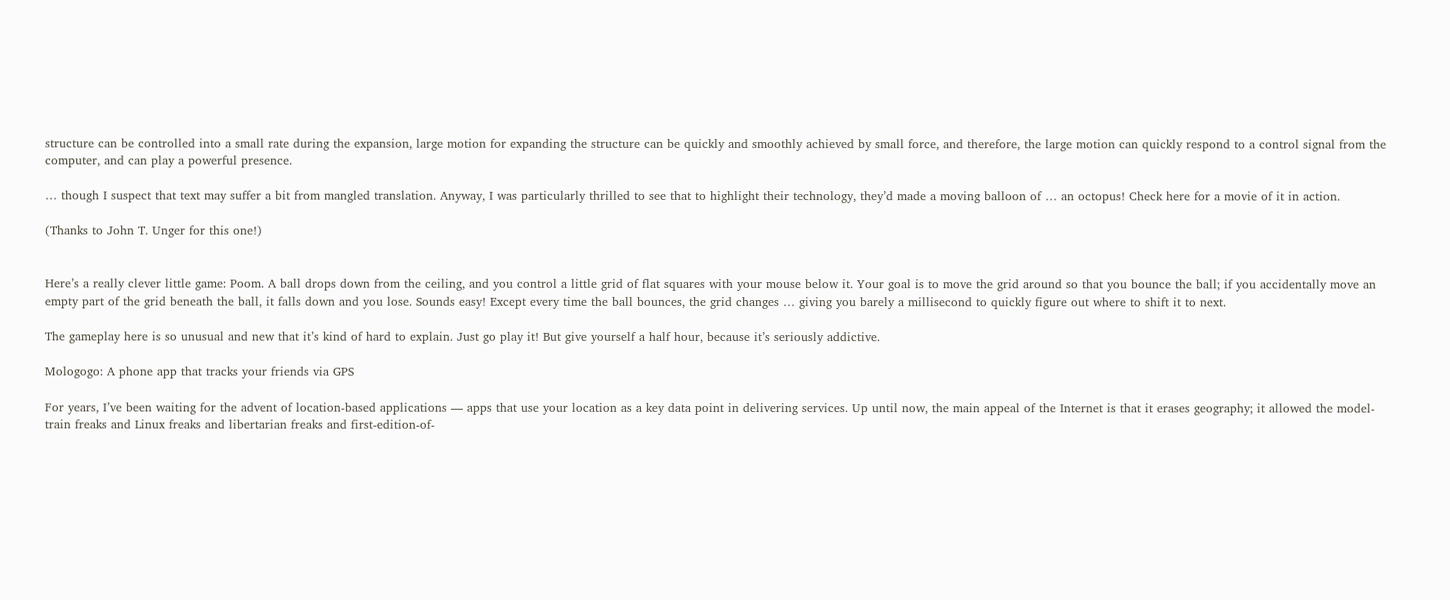structure can be controlled into a small rate during the expansion, large motion for expanding the structure can be quickly and smoothly achieved by small force, and therefore, the large motion can quickly respond to a control signal from the computer, and can play a powerful presence.

… though I suspect that text may suffer a bit from mangled translation. Anyway, I was particularly thrilled to see that to highlight their technology, they’d made a moving balloon of … an octopus! Check here for a movie of it in action.

(Thanks to John T. Unger for this one!)


Here’s a really clever little game: Poom. A ball drops down from the ceiling, and you control a little grid of flat squares with your mouse below it. Your goal is to move the grid around so that you bounce the ball; if you accidentally move an empty part of the grid beneath the ball, it falls down and you lose. Sounds easy! Except every time the ball bounces, the grid changes … giving you barely a millisecond to quickly figure out where to shift it to next.

The gameplay here is so unusual and new that it’s kind of hard to explain. Just go play it! But give yourself a half hour, because it’s seriously addictive.

Mologogo: A phone app that tracks your friends via GPS

For years, I’ve been waiting for the advent of location-based applications — apps that use your location as a key data point in delivering services. Up until now, the main appeal of the Internet is that it erases geography; it allowed the model-train freaks and Linux freaks and libertarian freaks and first-edition-of-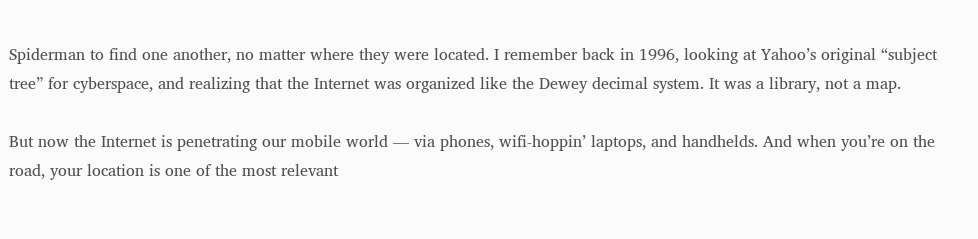Spiderman to find one another, no matter where they were located. I remember back in 1996, looking at Yahoo’s original “subject tree” for cyberspace, and realizing that the Internet was organized like the Dewey decimal system. It was a library, not a map.

But now the Internet is penetrating our mobile world — via phones, wifi-hoppin’ laptops, and handhelds. And when you’re on the road, your location is one of the most relevant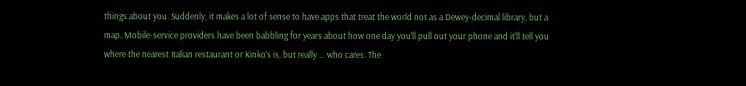things about you. Suddenly, it makes a lot of sense to have apps that treat the world not as a Dewey-decimal library, but a map. Mobile-service providers have been babbling for years about how one day you’ll pull out your phone and it’ll tell you where the nearest Italian restaurant or Kinko’s is, but really … who cares. The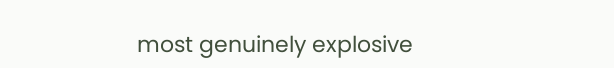most genuinely explosive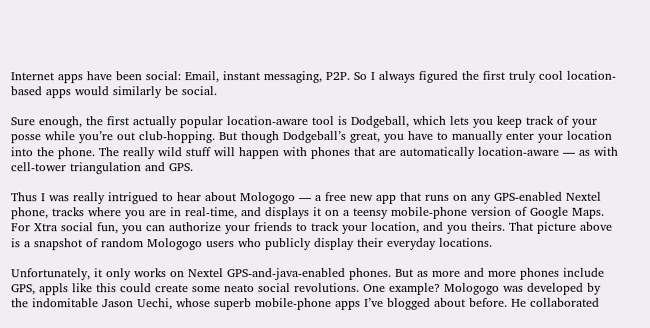Internet apps have been social: Email, instant messaging, P2P. So I always figured the first truly cool location-based apps would similarly be social.

Sure enough, the first actually popular location-aware tool is Dodgeball, which lets you keep track of your posse while you’re out club-hopping. But though Dodgeball’s great, you have to manually enter your location into the phone. The really wild stuff will happen with phones that are automatically location-aware — as with cell-tower triangulation and GPS.

Thus I was really intrigued to hear about Mologogo — a free new app that runs on any GPS-enabled Nextel phone, tracks where you are in real-time, and displays it on a teensy mobile-phone version of Google Maps. For Xtra social fun, you can authorize your friends to track your location, and you theirs. That picture above is a snapshot of random Mologogo users who publicly display their everyday locations.

Unfortunately, it only works on Nextel GPS-and-java-enabled phones. But as more and more phones include GPS, appls like this could create some neato social revolutions. One example? Mologogo was developed by the indomitable Jason Uechi, whose superb mobile-phone apps I’ve blogged about before. He collaborated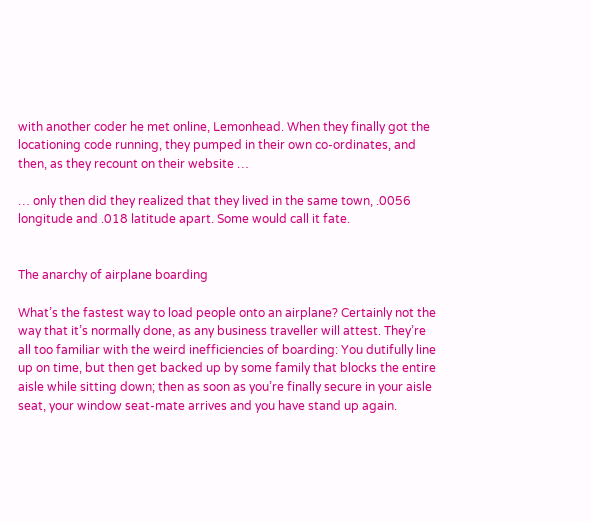with another coder he met online, Lemonhead. When they finally got the locationing code running, they pumped in their own co-ordinates, and then, as they recount on their website …

… only then did they realized that they lived in the same town, .0056 longitude and .018 latitude apart. Some would call it fate.


The anarchy of airplane boarding

What’s the fastest way to load people onto an airplane? Certainly not the way that it’s normally done, as any business traveller will attest. They’re all too familiar with the weird inefficiencies of boarding: You dutifully line up on time, but then get backed up by some family that blocks the entire aisle while sitting down; then as soon as you’re finally secure in your aisle seat, your window seat-mate arrives and you have stand up again.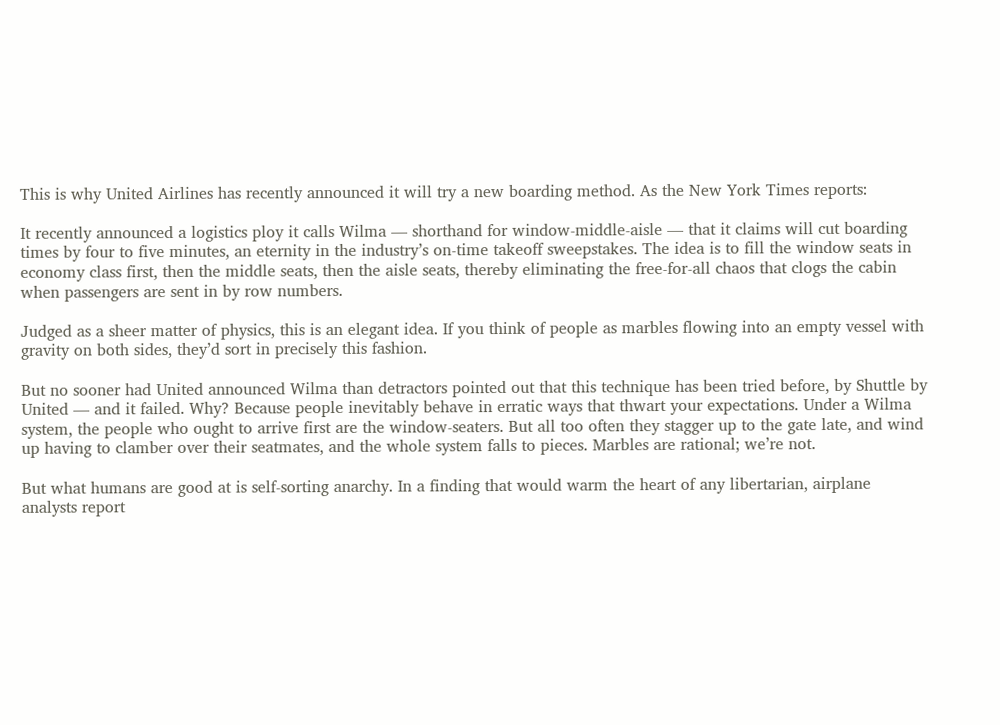This is why United Airlines has recently announced it will try a new boarding method. As the New York Times reports:

It recently announced a logistics ploy it calls Wilma — shorthand for window-middle-aisle — that it claims will cut boarding times by four to five minutes, an eternity in the industry’s on-time takeoff sweepstakes. The idea is to fill the window seats in economy class first, then the middle seats, then the aisle seats, thereby eliminating the free-for-all chaos that clogs the cabin when passengers are sent in by row numbers.

Judged as a sheer matter of physics, this is an elegant idea. If you think of people as marbles flowing into an empty vessel with gravity on both sides, they’d sort in precisely this fashion.

But no sooner had United announced Wilma than detractors pointed out that this technique has been tried before, by Shuttle by United — and it failed. Why? Because people inevitably behave in erratic ways that thwart your expectations. Under a Wilma system, the people who ought to arrive first are the window-seaters. But all too often they stagger up to the gate late, and wind up having to clamber over their seatmates, and the whole system falls to pieces. Marbles are rational; we’re not.

But what humans are good at is self-sorting anarchy. In a finding that would warm the heart of any libertarian, airplane analysts report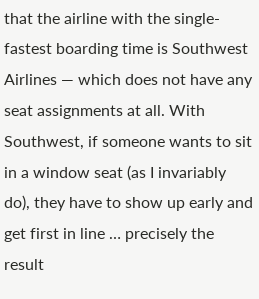that the airline with the single-fastest boarding time is Southwest Airlines — which does not have any seat assignments at all. With Southwest, if someone wants to sit in a window seat (as I invariably do), they have to show up early and get first in line … precisely the result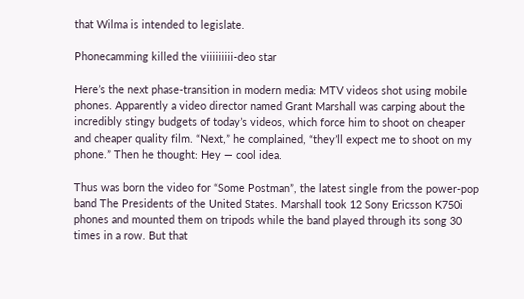that Wilma is intended to legislate.

Phonecamming killed the viiiiiiiii-deo star

Here’s the next phase-transition in modern media: MTV videos shot using mobile phones. Apparently a video director named Grant Marshall was carping about the incredibly stingy budgets of today’s videos, which force him to shoot on cheaper and cheaper quality film. “Next,” he complained, “they’ll expect me to shoot on my phone.” Then he thought: Hey — cool idea.

Thus was born the video for “Some Postman”, the latest single from the power-pop band The Presidents of the United States. Marshall took 12 Sony Ericsson K750i phones and mounted them on tripods while the band played through its song 30 times in a row. But that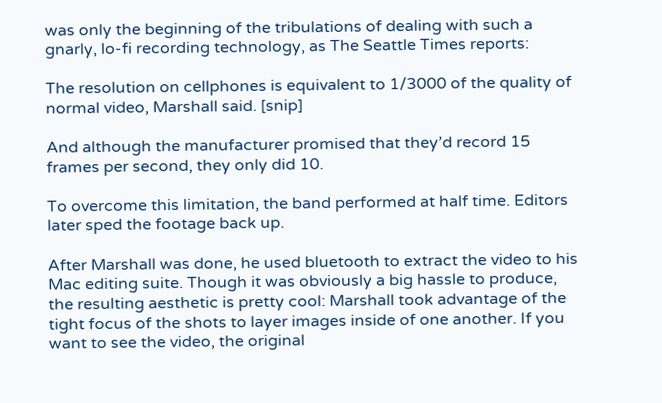was only the beginning of the tribulations of dealing with such a gnarly, lo-fi recording technology, as The Seattle Times reports:

The resolution on cellphones is equivalent to 1/3000 of the quality of normal video, Marshall said. [snip]

And although the manufacturer promised that they’d record 15 frames per second, they only did 10.

To overcome this limitation, the band performed at half time. Editors later sped the footage back up.

After Marshall was done, he used bluetooth to extract the video to his Mac editing suite. Though it was obviously a big hassle to produce, the resulting aesthetic is pretty cool: Marshall took advantage of the tight focus of the shots to layer images inside of one another. If you want to see the video, the original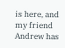is here, and my friend Andrew has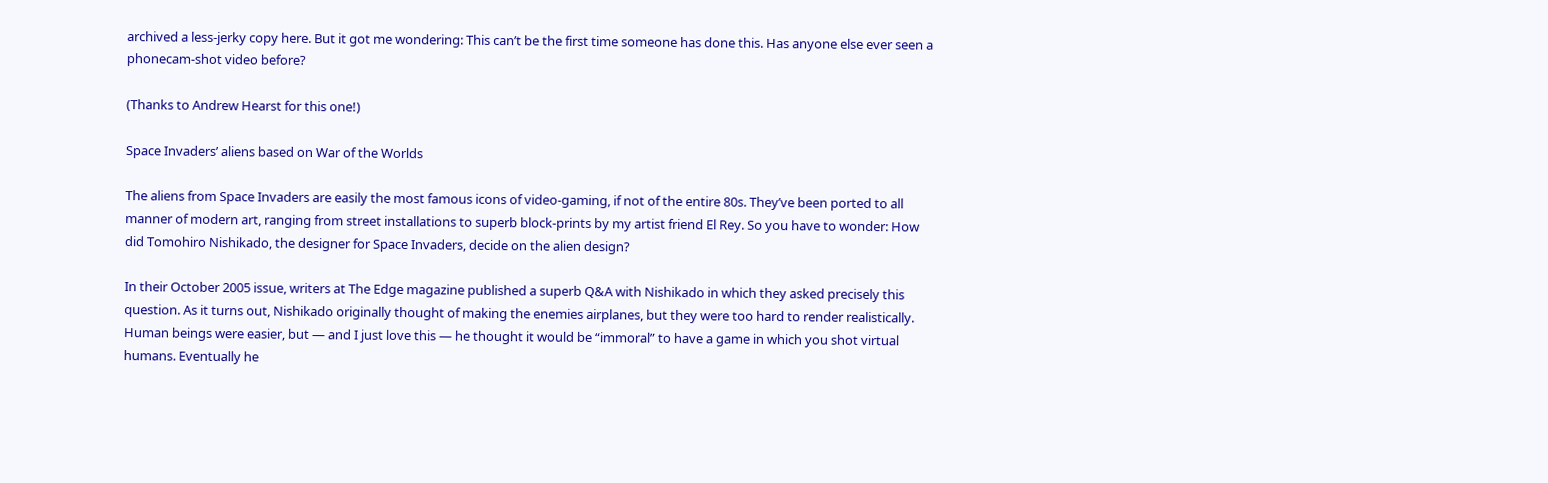archived a less-jerky copy here. But it got me wondering: This can’t be the first time someone has done this. Has anyone else ever seen a phonecam-shot video before?

(Thanks to Andrew Hearst for this one!)

Space Invaders’ aliens based on War of the Worlds

The aliens from Space Invaders are easily the most famous icons of video-gaming, if not of the entire 80s. They’ve been ported to all manner of modern art, ranging from street installations to superb block-prints by my artist friend El Rey. So you have to wonder: How did Tomohiro Nishikado, the designer for Space Invaders, decide on the alien design?

In their October 2005 issue, writers at The Edge magazine published a superb Q&A with Nishikado in which they asked precisely this question. As it turns out, Nishikado originally thought of making the enemies airplanes, but they were too hard to render realistically. Human beings were easier, but — and I just love this — he thought it would be “immoral” to have a game in which you shot virtual humans. Eventually he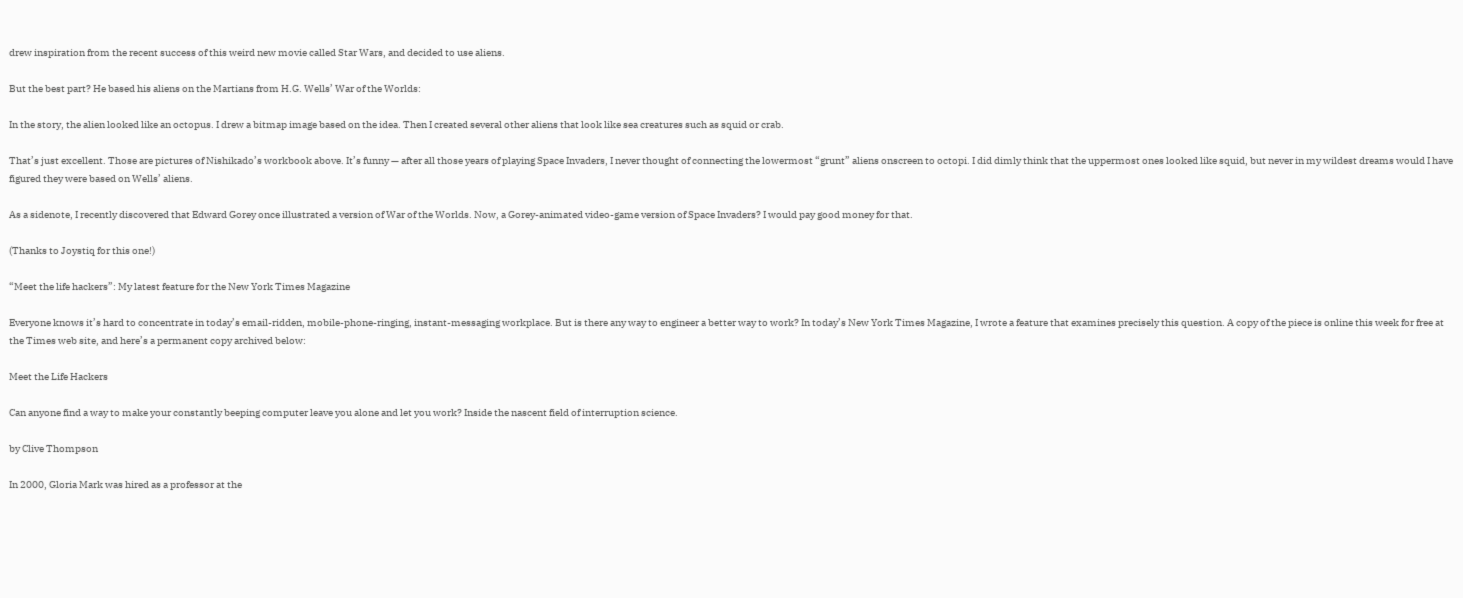drew inspiration from the recent success of this weird new movie called Star Wars, and decided to use aliens.

But the best part? He based his aliens on the Martians from H.G. Wells’ War of the Worlds:

In the story, the alien looked like an octopus. I drew a bitmap image based on the idea. Then I created several other aliens that look like sea creatures such as squid or crab.

That’s just excellent. Those are pictures of Nishikado’s workbook above. It’s funny — after all those years of playing Space Invaders, I never thought of connecting the lowermost “grunt” aliens onscreen to octopi. I did dimly think that the uppermost ones looked like squid, but never in my wildest dreams would I have figured they were based on Wells’ aliens.

As a sidenote, I recently discovered that Edward Gorey once illustrated a version of War of the Worlds. Now, a Gorey-animated video-game version of Space Invaders? I would pay good money for that.

(Thanks to Joystiq for this one!)

“Meet the life hackers”: My latest feature for the New York Times Magazine

Everyone knows it’s hard to concentrate in today’s email-ridden, mobile-phone-ringing, instant-messaging workplace. But is there any way to engineer a better way to work? In today’s New York Times Magazine, I wrote a feature that examines precisely this question. A copy of the piece is online this week for free at the Times web site, and here’s a permanent copy archived below:

Meet the Life Hackers

Can anyone find a way to make your constantly beeping computer leave you alone and let you work? Inside the nascent field of interruption science.

by Clive Thompson

In 2000, Gloria Mark was hired as a professor at the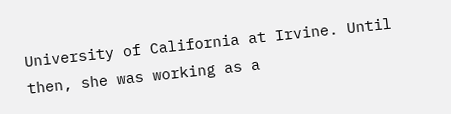University of California at Irvine. Until then, she was working as a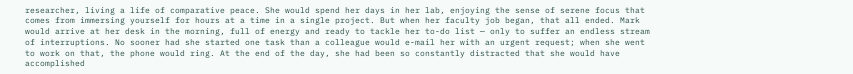researcher, living a life of comparative peace. She would spend her days in her lab, enjoying the sense of serene focus that comes from immersing yourself for hours at a time in a single project. But when her faculty job began, that all ended. Mark would arrive at her desk in the morning, full of energy and ready to tackle her to-do list — only to suffer an endless stream of interruptions. No sooner had she started one task than a colleague would e-mail her with an urgent request; when she went to work on that, the phone would ring. At the end of the day, she had been so constantly distracted that she would have accomplished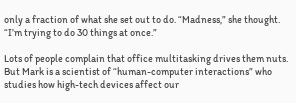only a fraction of what she set out to do. “Madness,” she thought. “I’m trying to do 30 things at once.”

Lots of people complain that office multitasking drives them nuts. But Mark is a scientist of “human-computer interactions” who studies how high-tech devices affect our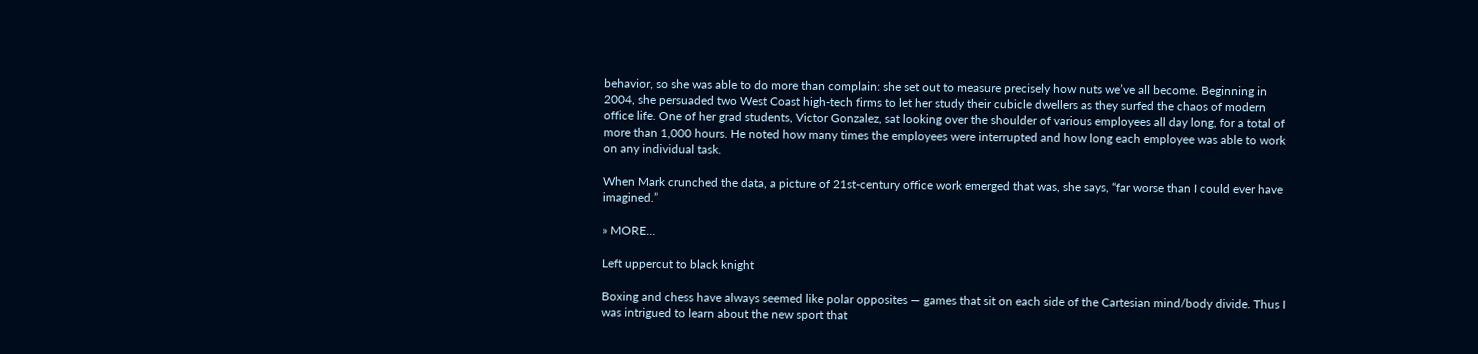behavior, so she was able to do more than complain: she set out to measure precisely how nuts we’ve all become. Beginning in 2004, she persuaded two West Coast high-tech firms to let her study their cubicle dwellers as they surfed the chaos of modern office life. One of her grad students, Victor Gonzalez, sat looking over the shoulder of various employees all day long, for a total of more than 1,000 hours. He noted how many times the employees were interrupted and how long each employee was able to work on any individual task.

When Mark crunched the data, a picture of 21st-century office work emerged that was, she says, “far worse than I could ever have imagined.”

» MORE...

Left uppercut to black knight

Boxing and chess have always seemed like polar opposites — games that sit on each side of the Cartesian mind/body divide. Thus I was intrigued to learn about the new sport that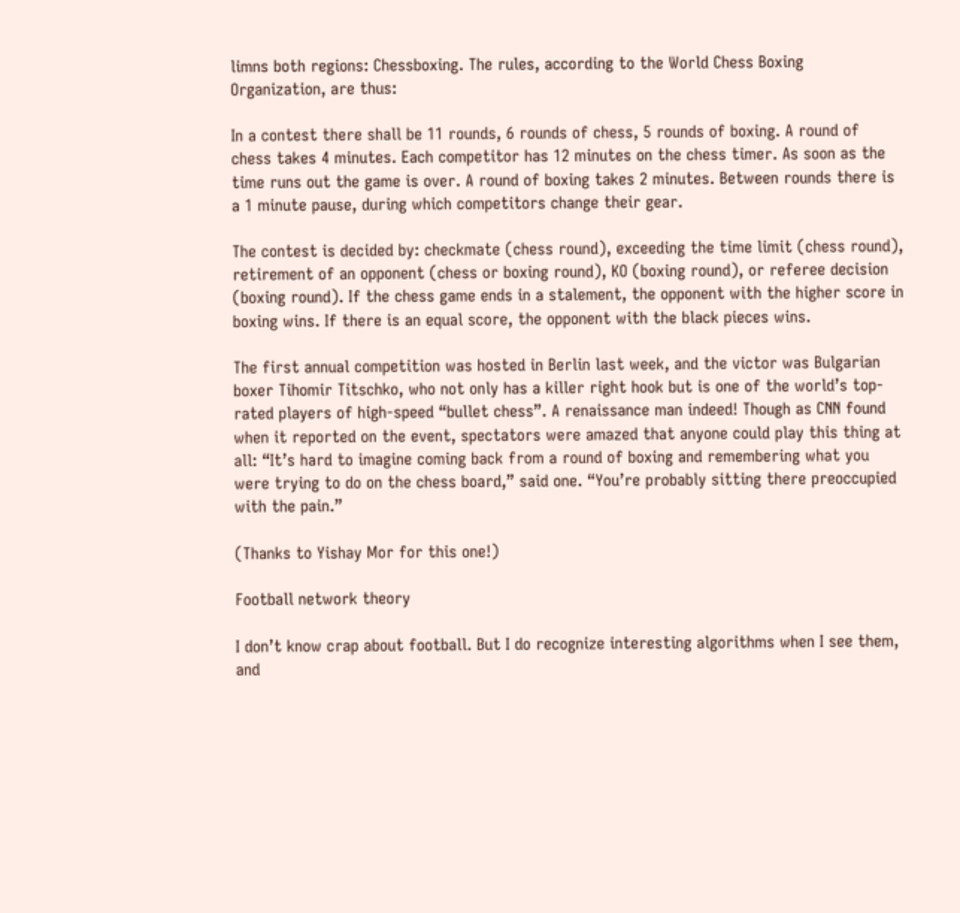limns both regions: Chessboxing. The rules, according to the World Chess Boxing Organization, are thus:

In a contest there shall be 11 rounds, 6 rounds of chess, 5 rounds of boxing. A round of chess takes 4 minutes. Each competitor has 12 minutes on the chess timer. As soon as the time runs out the game is over. A round of boxing takes 2 minutes. Between rounds there is a 1 minute pause, during which competitors change their gear.

The contest is decided by: checkmate (chess round), exceeding the time limit (chess round), retirement of an opponent (chess or boxing round), KO (boxing round), or referee decision (boxing round). If the chess game ends in a stalement, the opponent with the higher score in boxing wins. If there is an equal score, the opponent with the black pieces wins.

The first annual competition was hosted in Berlin last week, and the victor was Bulgarian boxer Tihomir Titschko, who not only has a killer right hook but is one of the world’s top-rated players of high-speed “bullet chess”. A renaissance man indeed! Though as CNN found when it reported on the event, spectators were amazed that anyone could play this thing at all: “It’s hard to imagine coming back from a round of boxing and remembering what you were trying to do on the chess board,” said one. “You’re probably sitting there preoccupied with the pain.”

(Thanks to Yishay Mor for this one!)

Football network theory

I don’t know crap about football. But I do recognize interesting algorithms when I see them, and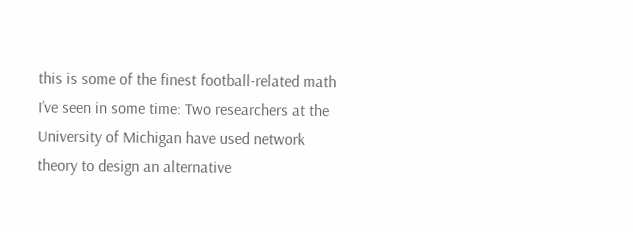this is some of the finest football-related math I’ve seen in some time: Two researchers at the University of Michigan have used network theory to design an alternative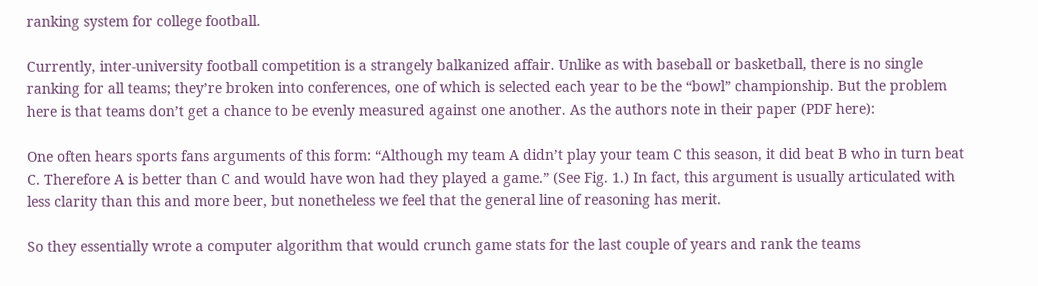ranking system for college football.

Currently, inter-university football competition is a strangely balkanized affair. Unlike as with baseball or basketball, there is no single ranking for all teams; they’re broken into conferences, one of which is selected each year to be the “bowl” championship. But the problem here is that teams don’t get a chance to be evenly measured against one another. As the authors note in their paper (PDF here):

One often hears sports fans arguments of this form: “Although my team A didn’t play your team C this season, it did beat B who in turn beat C. Therefore A is better than C and would have won had they played a game.” (See Fig. 1.) In fact, this argument is usually articulated with less clarity than this and more beer, but nonetheless we feel that the general line of reasoning has merit.

So they essentially wrote a computer algorithm that would crunch game stats for the last couple of years and rank the teams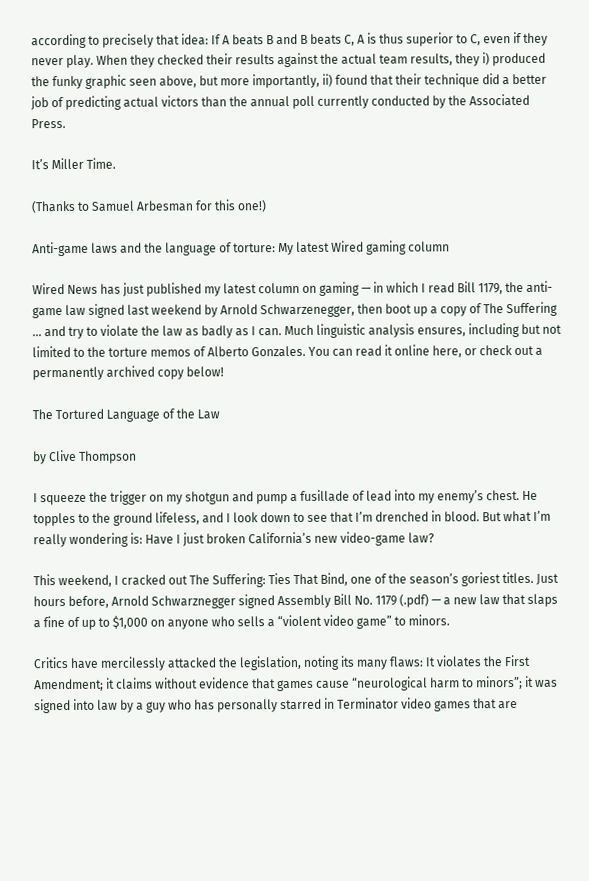according to precisely that idea: If A beats B and B beats C, A is thus superior to C, even if they never play. When they checked their results against the actual team results, they i) produced the funky graphic seen above, but more importantly, ii) found that their technique did a better job of predicting actual victors than the annual poll currently conducted by the Associated Press.

It’s Miller Time.

(Thanks to Samuel Arbesman for this one!)

Anti-game laws and the language of torture: My latest Wired gaming column

Wired News has just published my latest column on gaming — in which I read Bill 1179, the anti-game law signed last weekend by Arnold Schwarzenegger, then boot up a copy of The Suffering … and try to violate the law as badly as I can. Much linguistic analysis ensures, including but not limited to the torture memos of Alberto Gonzales. You can read it online here, or check out a permanently archived copy below!

The Tortured Language of the Law

by Clive Thompson

I squeeze the trigger on my shotgun and pump a fusillade of lead into my enemy’s chest. He topples to the ground lifeless, and I look down to see that I’m drenched in blood. But what I’m really wondering is: Have I just broken California’s new video-game law?

This weekend, I cracked out The Suffering: Ties That Bind, one of the season’s goriest titles. Just hours before, Arnold Schwarznegger signed Assembly Bill No. 1179 (.pdf) — a new law that slaps a fine of up to $1,000 on anyone who sells a “violent video game” to minors.

Critics have mercilessly attacked the legislation, noting its many flaws: It violates the First Amendment; it claims without evidence that games cause “neurological harm to minors”; it was signed into law by a guy who has personally starred in Terminator video games that are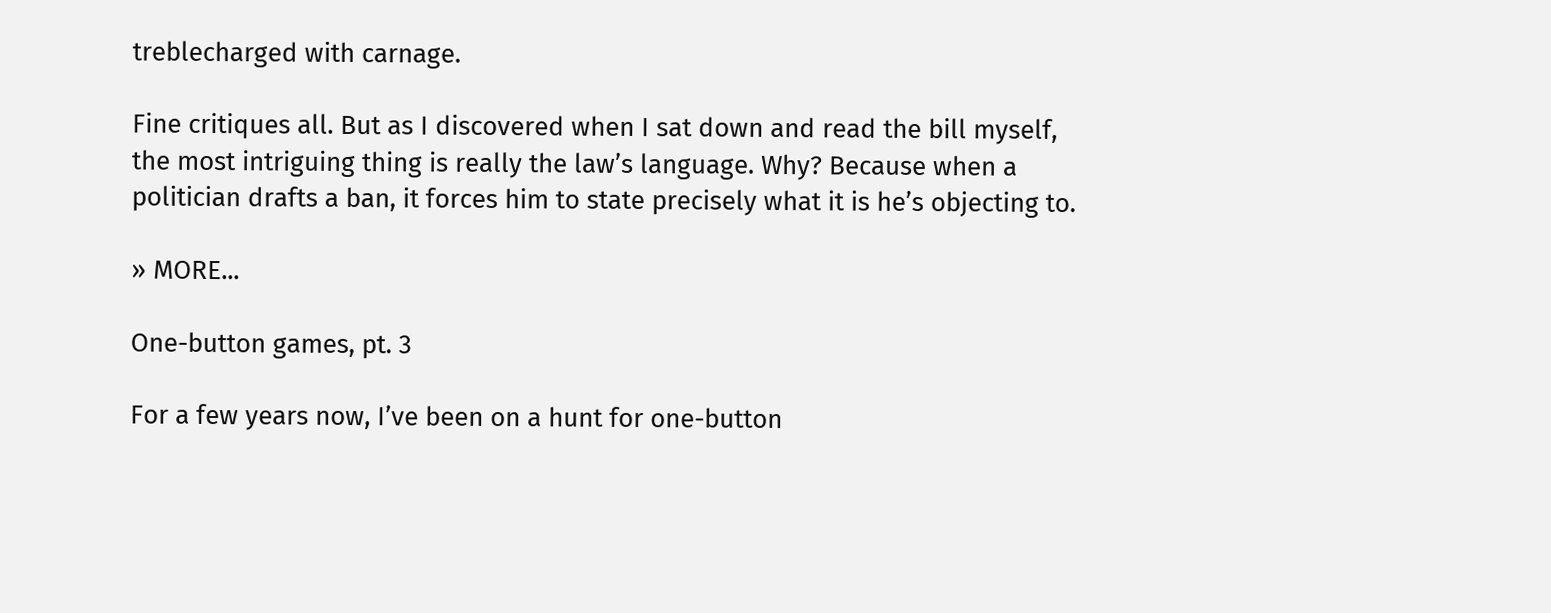treblecharged with carnage.

Fine critiques all. But as I discovered when I sat down and read the bill myself, the most intriguing thing is really the law’s language. Why? Because when a politician drafts a ban, it forces him to state precisely what it is he’s objecting to.

» MORE...

One-button games, pt. 3

For a few years now, I’ve been on a hunt for one-button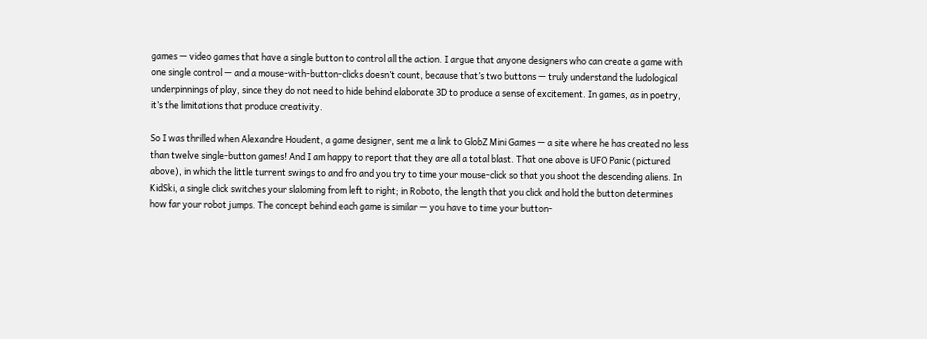games — video games that have a single button to control all the action. I argue that anyone designers who can create a game with one single control — and a mouse-with-button-clicks doesn’t count, because that’s two buttons — truly understand the ludological underpinnings of play, since they do not need to hide behind elaborate 3D to produce a sense of excitement. In games, as in poetry, it’s the limitations that produce creativity.

So I was thrilled when Alexandre Houdent, a game designer, sent me a link to GlobZ Mini Games — a site where he has created no less than twelve single-button games! And I am happy to report that they are all a total blast. That one above is UFO Panic (pictured above), in which the little turrent swings to and fro and you try to time your mouse-click so that you shoot the descending aliens. In KidSki, a single click switches your slaloming from left to right; in Roboto, the length that you click and hold the button determines how far your robot jumps. The concept behind each game is similar — you have to time your button-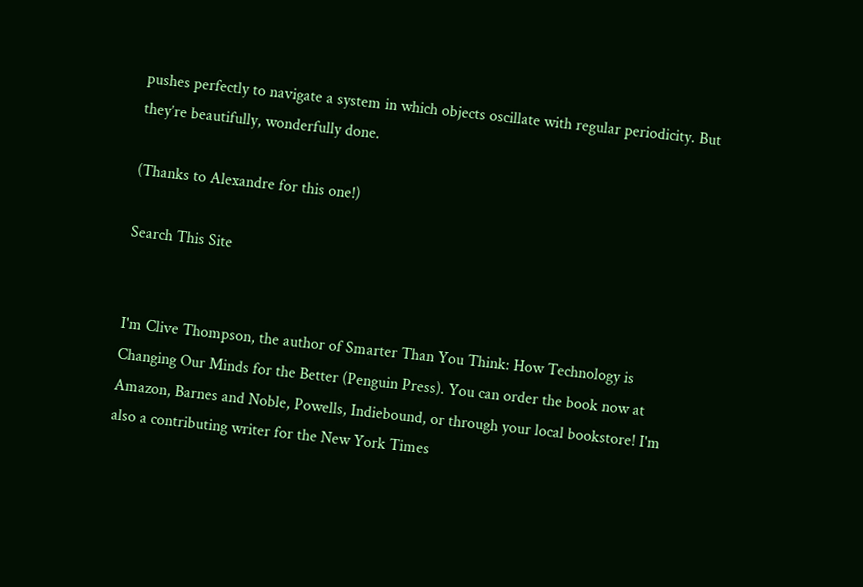pushes perfectly to navigate a system in which objects oscillate with regular periodicity. But they’re beautifully, wonderfully done.

(Thanks to Alexandre for this one!)

Search This Site


I'm Clive Thompson, the author of Smarter Than You Think: How Technology is Changing Our Minds for the Better (Penguin Press). You can order the book now at Amazon, Barnes and Noble, Powells, Indiebound, or through your local bookstore! I'm also a contributing writer for the New York Times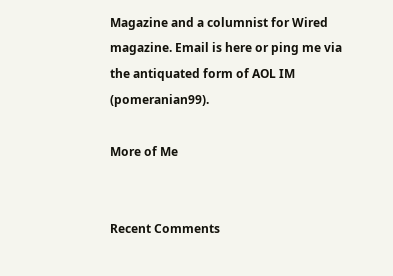Magazine and a columnist for Wired magazine. Email is here or ping me via the antiquated form of AOL IM (pomeranian99).

More of Me


Recent Comments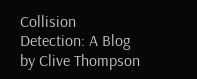Collision Detection: A Blog by Clive Thompson